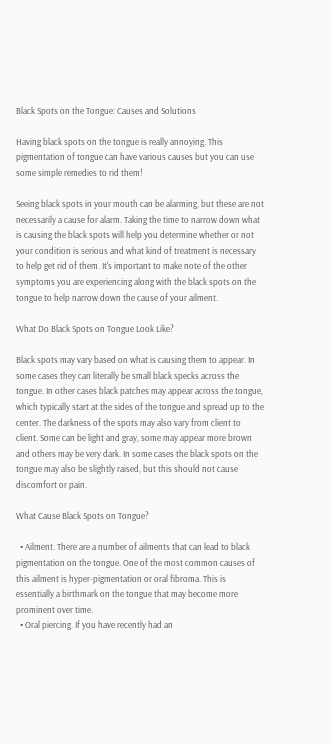Black Spots on the Tongue: Causes and Solutions

Having black spots on the tongue is really annoying. This pigmentation of tongue can have various causes but you can use some simple remedies to rid them!

Seeing black spots in your mouth can be alarming, but these are not necessarily a cause for alarm. Taking the time to narrow down what is causing the black spots will help you determine whether or not your condition is serious and what kind of treatment is necessary to help get rid of them. It's important to make note of the other symptoms you are experiencing along with the black spots on the tongue to help narrow down the cause of your ailment.

What Do Black Spots on Tongue Look Like?

Black spots may vary based on what is causing them to appear. In some cases they can literally be small black specks across the tongue. In other cases black patches may appear across the tongue, which typically start at the sides of the tongue and spread up to the center. The darkness of the spots may also vary from client to client. Some can be light and gray, some may appear more brown and others may be very dark. In some cases the black spots on the tongue may also be slightly raised, but this should not cause discomfort or pain.

What Cause Black Spots on Tongue?

  • Ailment. There are a number of ailments that can lead to black pigmentation on the tongue. One of the most common causes of this ailment is hyper-pigmentation or oral fibroma. This is essentially a birthmark on the tongue that may become more prominent over time.
  • Oral piercing. If you have recently had an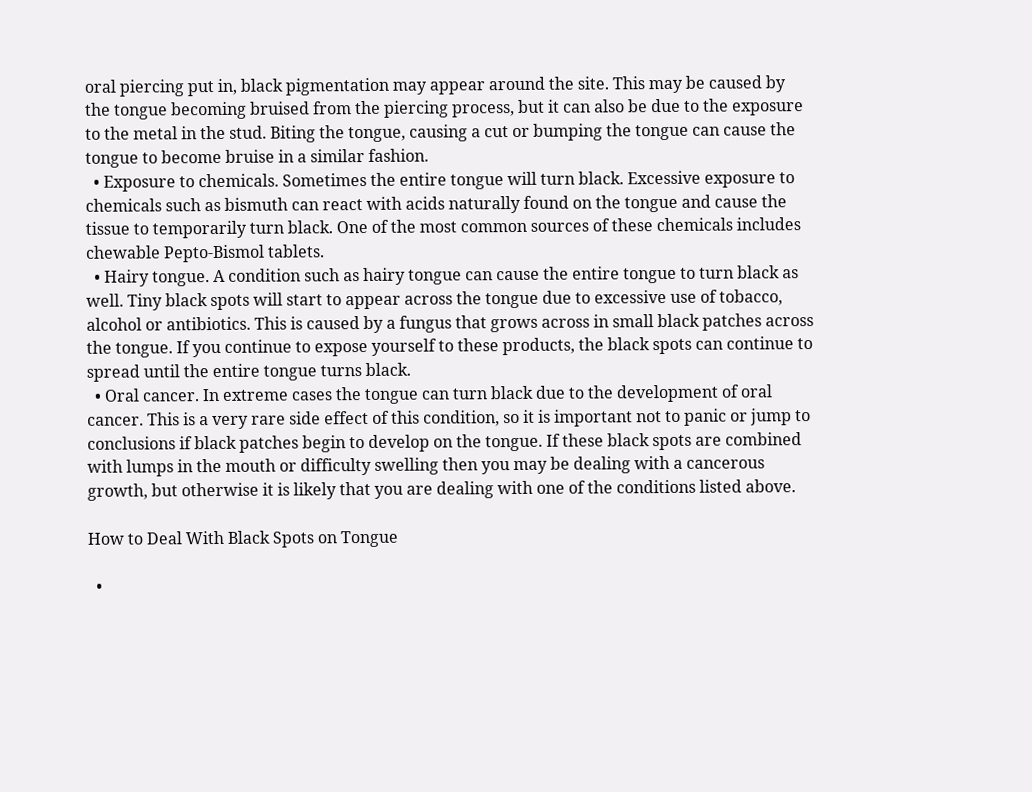oral piercing put in, black pigmentation may appear around the site. This may be caused by the tongue becoming bruised from the piercing process, but it can also be due to the exposure to the metal in the stud. Biting the tongue, causing a cut or bumping the tongue can cause the tongue to become bruise in a similar fashion.
  • Exposure to chemicals. Sometimes the entire tongue will turn black. Excessive exposure to chemicals such as bismuth can react with acids naturally found on the tongue and cause the tissue to temporarily turn black. One of the most common sources of these chemicals includes chewable Pepto-Bismol tablets.
  • Hairy tongue. A condition such as hairy tongue can cause the entire tongue to turn black as well. Tiny black spots will start to appear across the tongue due to excessive use of tobacco, alcohol or antibiotics. This is caused by a fungus that grows across in small black patches across the tongue. If you continue to expose yourself to these products, the black spots can continue to spread until the entire tongue turns black.
  • Oral cancer. In extreme cases the tongue can turn black due to the development of oral cancer. This is a very rare side effect of this condition, so it is important not to panic or jump to conclusions if black patches begin to develop on the tongue. If these black spots are combined with lumps in the mouth or difficulty swelling then you may be dealing with a cancerous growth, but otherwise it is likely that you are dealing with one of the conditions listed above.

How to Deal With Black Spots on Tongue

  •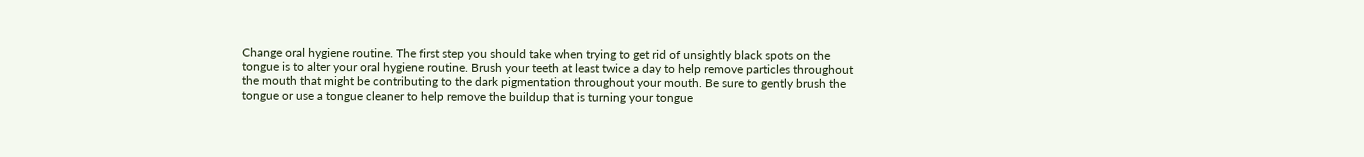Change oral hygiene routine. The first step you should take when trying to get rid of unsightly black spots on the tongue is to alter your oral hygiene routine. Brush your teeth at least twice a day to help remove particles throughout the mouth that might be contributing to the dark pigmentation throughout your mouth. Be sure to gently brush the tongue or use a tongue cleaner to help remove the buildup that is turning your tongue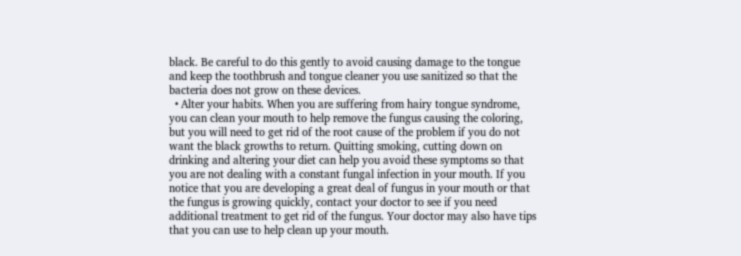black. Be careful to do this gently to avoid causing damage to the tongue and keep the toothbrush and tongue cleaner you use sanitized so that the bacteria does not grow on these devices.
  • Alter your habits. When you are suffering from hairy tongue syndrome, you can clean your mouth to help remove the fungus causing the coloring, but you will need to get rid of the root cause of the problem if you do not want the black growths to return. Quitting smoking, cutting down on drinking and altering your diet can help you avoid these symptoms so that you are not dealing with a constant fungal infection in your mouth. If you notice that you are developing a great deal of fungus in your mouth or that the fungus is growing quickly, contact your doctor to see if you need additional treatment to get rid of the fungus. Your doctor may also have tips that you can use to help clean up your mouth.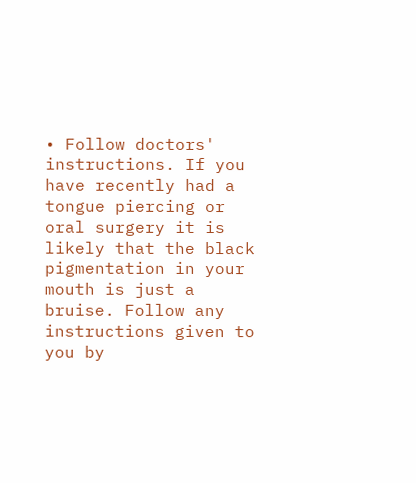• Follow doctors' instructions. If you have recently had a tongue piercing or oral surgery it is likely that the black pigmentation in your mouth is just a bruise. Follow any instructions given to you by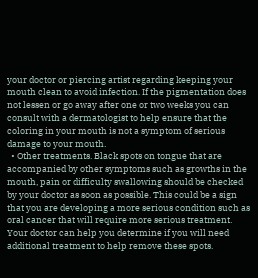your doctor or piercing artist regarding keeping your mouth clean to avoid infection. If the pigmentation does not lessen or go away after one or two weeks you can consult with a dermatologist to help ensure that the coloring in your mouth is not a symptom of serious damage to your mouth.
  • Other treatments. Black spots on tongue that are accompanied by other symptoms such as growths in the mouth, pain or difficulty swallowing should be checked by your doctor as soon as possible. This could be a sign that you are developing a more serious condition such as oral cancer that will require more serious treatment. Your doctor can help you determine if you will need additional treatment to help remove these spots.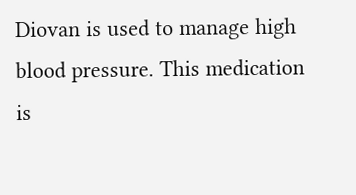Diovan is used to manage high blood pressure. This medication is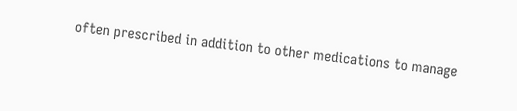often prescribed in addition to other medications to manage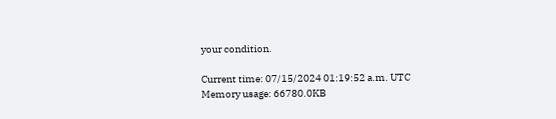your condition.

Current time: 07/15/2024 01:19:52 a.m. UTC Memory usage: 66780.0KB